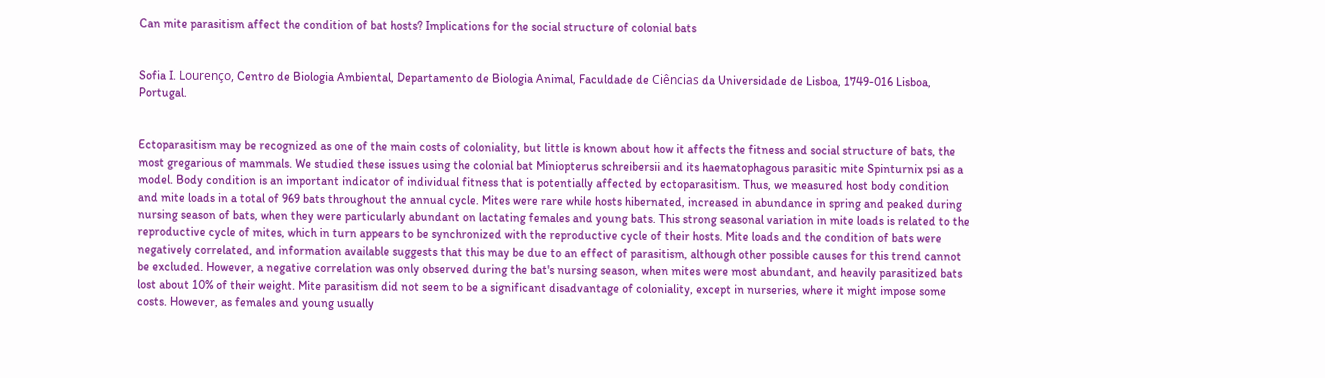Can mite parasitism affect the condition of bat hosts? Implications for the social structure of colonial bats


Sofia I. Lourenço, Centro de Biologia Ambiental, Departamento de Biologia Animal, Faculdade de Ciências da Universidade de Lisboa, 1749-016 Lisboa, Portugal.


Ectoparasitism may be recognized as one of the main costs of coloniality, but little is known about how it affects the fitness and social structure of bats, the most gregarious of mammals. We studied these issues using the colonial bat Miniopterus schreibersii and its haematophagous parasitic mite Spinturnix psi as a model. Body condition is an important indicator of individual fitness that is potentially affected by ectoparasitism. Thus, we measured host body condition and mite loads in a total of 969 bats throughout the annual cycle. Mites were rare while hosts hibernated, increased in abundance in spring and peaked during nursing season of bats, when they were particularly abundant on lactating females and young bats. This strong seasonal variation in mite loads is related to the reproductive cycle of mites, which in turn appears to be synchronized with the reproductive cycle of their hosts. Mite loads and the condition of bats were negatively correlated, and information available suggests that this may be due to an effect of parasitism, although other possible causes for this trend cannot be excluded. However, a negative correlation was only observed during the bat's nursing season, when mites were most abundant, and heavily parasitized bats lost about 10% of their weight. Mite parasitism did not seem to be a significant disadvantage of coloniality, except in nurseries, where it might impose some costs. However, as females and young usually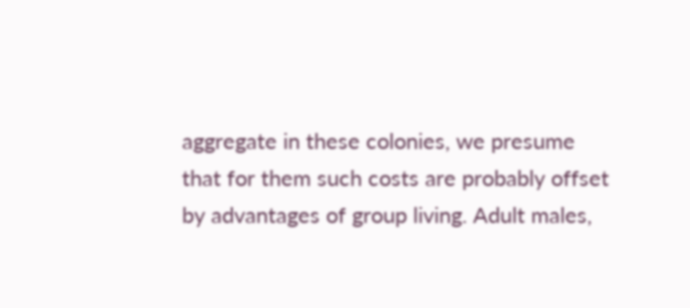aggregate in these colonies, we presume that for them such costs are probably offset by advantages of group living. Adult males,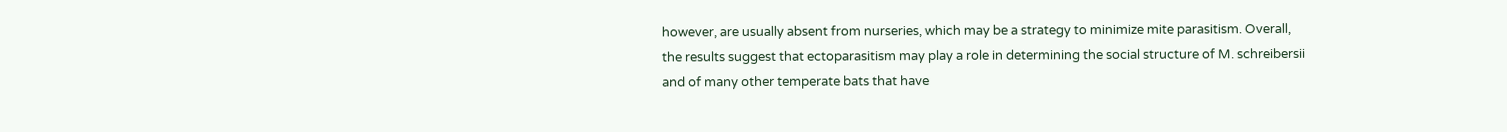however, are usually absent from nurseries, which may be a strategy to minimize mite parasitism. Overall, the results suggest that ectoparasitism may play a role in determining the social structure of M. schreibersii and of many other temperate bats that have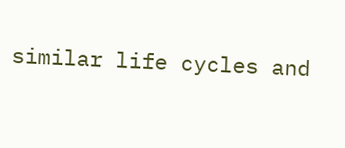similar life cycles and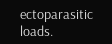ectoparasitic loads.